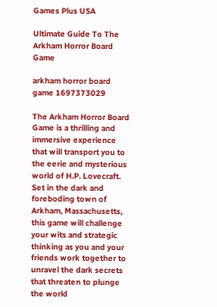Games Plus USA

Ultimate Guide To The Arkham Horror Board Game

arkham horror board game 1697373029

The Arkham Horror Board Game is a thrilling and immersive experience that will transport you to the eerie and mysterious world of H.P. Lovecraft. Set in the dark and foreboding town of Arkham, Massachusetts, this game will challenge your wits and strategic thinking as you and your friends work together to unravel the dark secrets that threaten to plunge the world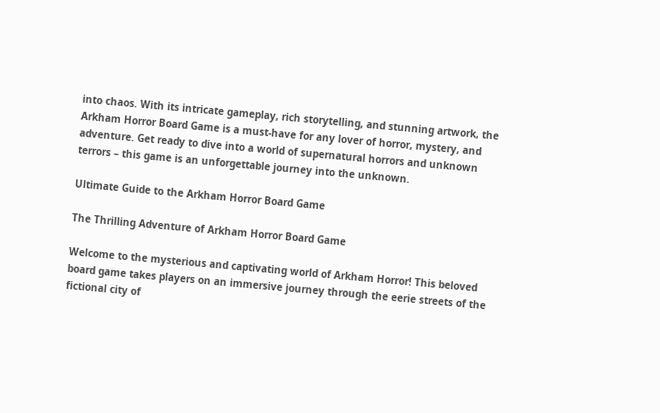into chaos. With its intricate gameplay, rich storytelling, and stunning artwork, the Arkham Horror Board Game is a must-have for any lover of horror, mystery, and adventure. Get ready to dive into a world of supernatural horrors and unknown terrors – this game is an unforgettable journey into the unknown.

Ultimate Guide to the Arkham Horror Board Game

The Thrilling Adventure of Arkham Horror Board Game

Welcome to the mysterious and captivating world of Arkham Horror! This beloved board game takes players on an immersive journey through the eerie streets of the fictional city of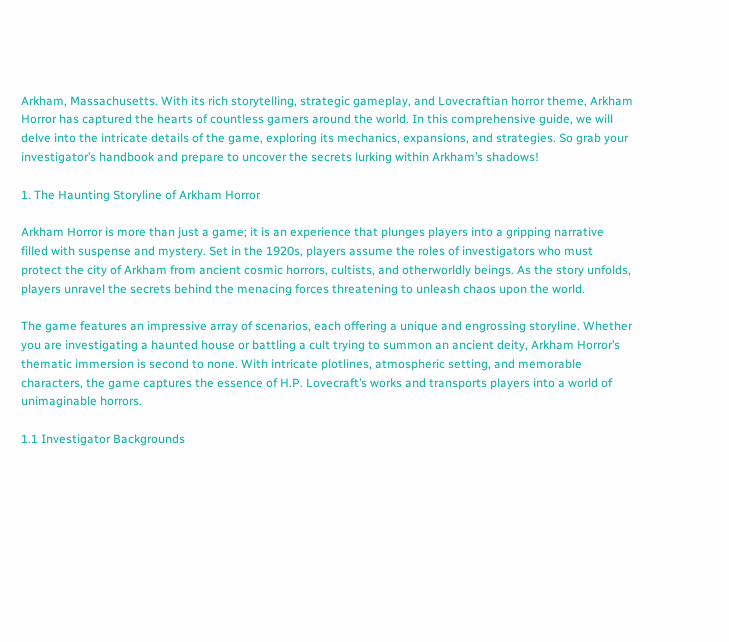Arkham, Massachusetts. With its rich storytelling, strategic gameplay, and Lovecraftian horror theme, Arkham Horror has captured the hearts of countless gamers around the world. In this comprehensive guide, we will delve into the intricate details of the game, exploring its mechanics, expansions, and strategies. So grab your investigator’s handbook and prepare to uncover the secrets lurking within Arkham’s shadows!

1. The Haunting Storyline of Arkham Horror

Arkham Horror is more than just a game; it is an experience that plunges players into a gripping narrative filled with suspense and mystery. Set in the 1920s, players assume the roles of investigators who must protect the city of Arkham from ancient cosmic horrors, cultists, and otherworldly beings. As the story unfolds, players unravel the secrets behind the menacing forces threatening to unleash chaos upon the world.

The game features an impressive array of scenarios, each offering a unique and engrossing storyline. Whether you are investigating a haunted house or battling a cult trying to summon an ancient deity, Arkham Horror’s thematic immersion is second to none. With intricate plotlines, atmospheric setting, and memorable characters, the game captures the essence of H.P. Lovecraft’s works and transports players into a world of unimaginable horrors.

1.1 Investigator Backgrounds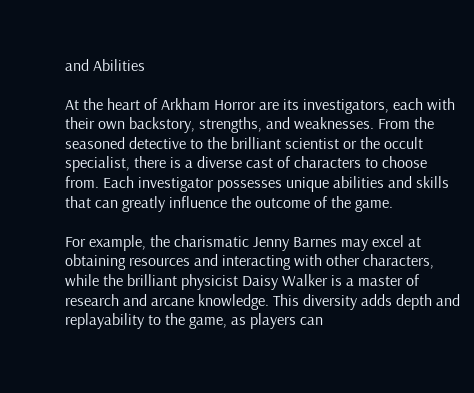and Abilities

At the heart of Arkham Horror are its investigators, each with their own backstory, strengths, and weaknesses. From the seasoned detective to the brilliant scientist or the occult specialist, there is a diverse cast of characters to choose from. Each investigator possesses unique abilities and skills that can greatly influence the outcome of the game.

For example, the charismatic Jenny Barnes may excel at obtaining resources and interacting with other characters, while the brilliant physicist Daisy Walker is a master of research and arcane knowledge. This diversity adds depth and replayability to the game, as players can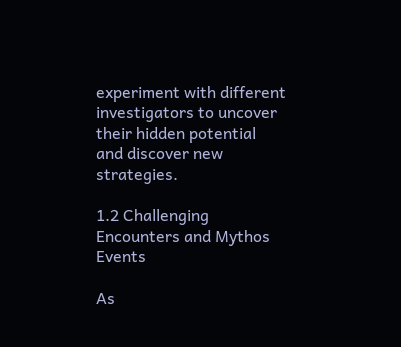experiment with different investigators to uncover their hidden potential and discover new strategies.

1.2 Challenging Encounters and Mythos Events

As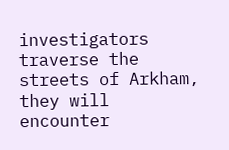investigators traverse the streets of Arkham, they will encounter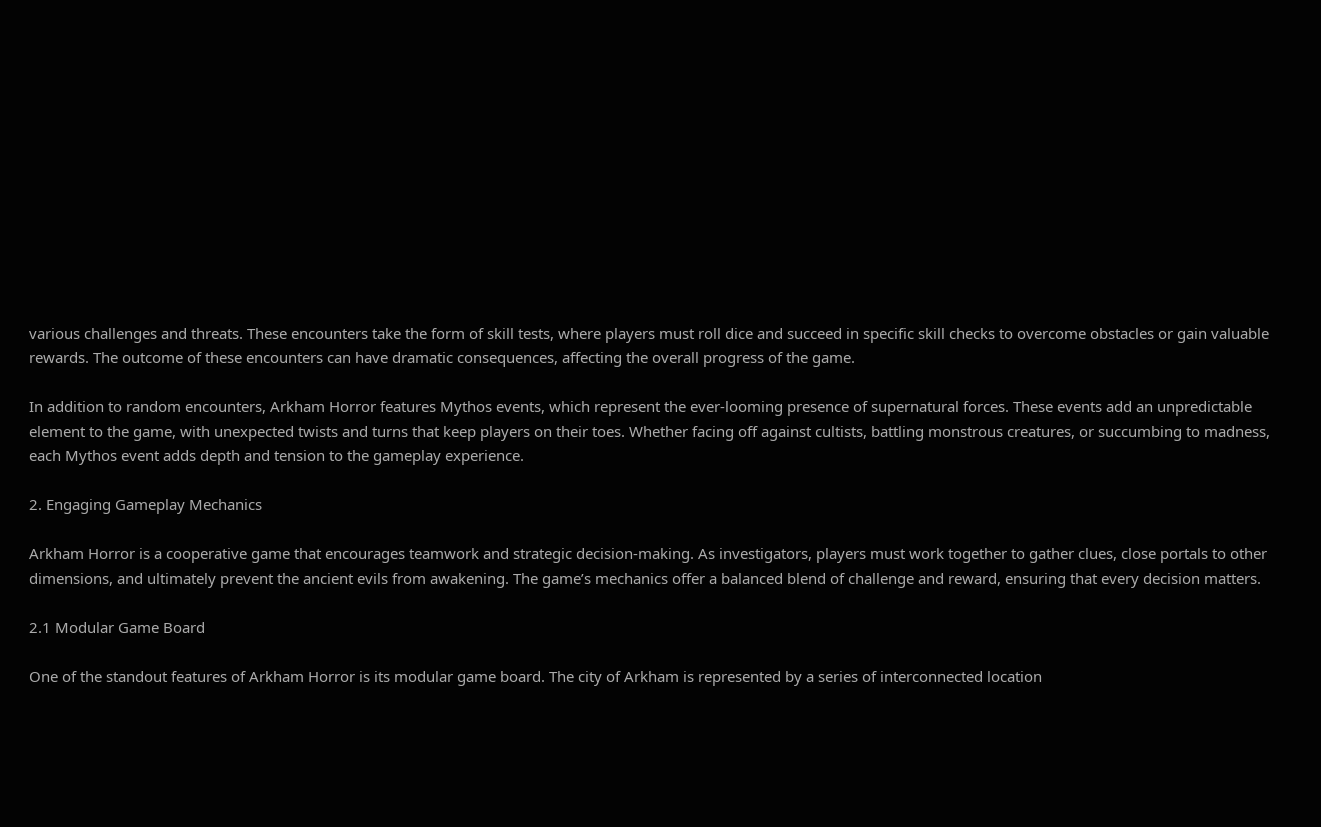various challenges and threats. These encounters take the form of skill tests, where players must roll dice and succeed in specific skill checks to overcome obstacles or gain valuable rewards. The outcome of these encounters can have dramatic consequences, affecting the overall progress of the game.

In addition to random encounters, Arkham Horror features Mythos events, which represent the ever-looming presence of supernatural forces. These events add an unpredictable element to the game, with unexpected twists and turns that keep players on their toes. Whether facing off against cultists, battling monstrous creatures, or succumbing to madness, each Mythos event adds depth and tension to the gameplay experience.

2. Engaging Gameplay Mechanics

Arkham Horror is a cooperative game that encourages teamwork and strategic decision-making. As investigators, players must work together to gather clues, close portals to other dimensions, and ultimately prevent the ancient evils from awakening. The game’s mechanics offer a balanced blend of challenge and reward, ensuring that every decision matters.

2.1 Modular Game Board

One of the standout features of Arkham Horror is its modular game board. The city of Arkham is represented by a series of interconnected location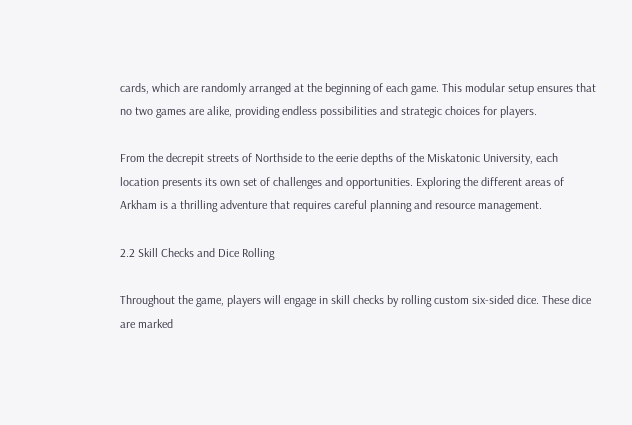cards, which are randomly arranged at the beginning of each game. This modular setup ensures that no two games are alike, providing endless possibilities and strategic choices for players.

From the decrepit streets of Northside to the eerie depths of the Miskatonic University, each location presents its own set of challenges and opportunities. Exploring the different areas of Arkham is a thrilling adventure that requires careful planning and resource management.

2.2 Skill Checks and Dice Rolling

Throughout the game, players will engage in skill checks by rolling custom six-sided dice. These dice are marked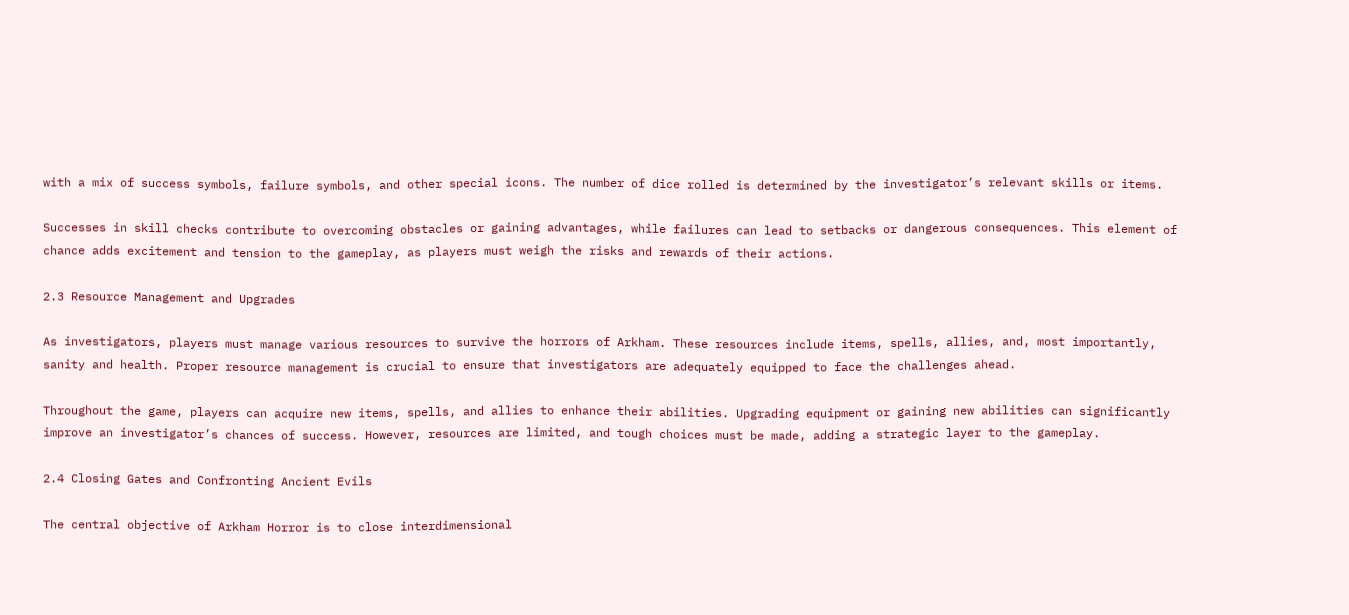with a mix of success symbols, failure symbols, and other special icons. The number of dice rolled is determined by the investigator’s relevant skills or items.

Successes in skill checks contribute to overcoming obstacles or gaining advantages, while failures can lead to setbacks or dangerous consequences. This element of chance adds excitement and tension to the gameplay, as players must weigh the risks and rewards of their actions.

2.3 Resource Management and Upgrades

As investigators, players must manage various resources to survive the horrors of Arkham. These resources include items, spells, allies, and, most importantly, sanity and health. Proper resource management is crucial to ensure that investigators are adequately equipped to face the challenges ahead.

Throughout the game, players can acquire new items, spells, and allies to enhance their abilities. Upgrading equipment or gaining new abilities can significantly improve an investigator’s chances of success. However, resources are limited, and tough choices must be made, adding a strategic layer to the gameplay.

2.4 Closing Gates and Confronting Ancient Evils

The central objective of Arkham Horror is to close interdimensional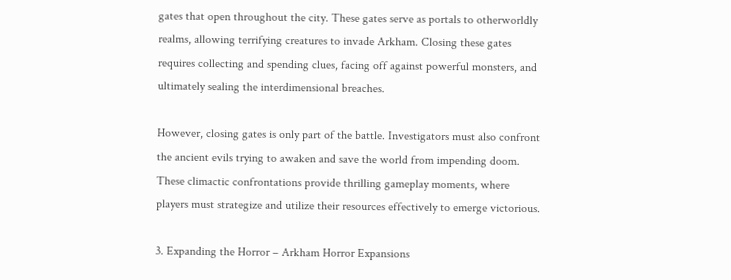gates that open throughout the city. These gates serve as portals to otherworldly realms, allowing terrifying creatures to invade Arkham. Closing these gates requires collecting and spending clues, facing off against powerful monsters, and ultimately sealing the interdimensional breaches.

However, closing gates is only part of the battle. Investigators must also confront the ancient evils trying to awaken and save the world from impending doom. These climactic confrontations provide thrilling gameplay moments, where players must strategize and utilize their resources effectively to emerge victorious.

3. Expanding the Horror – Arkham Horror Expansions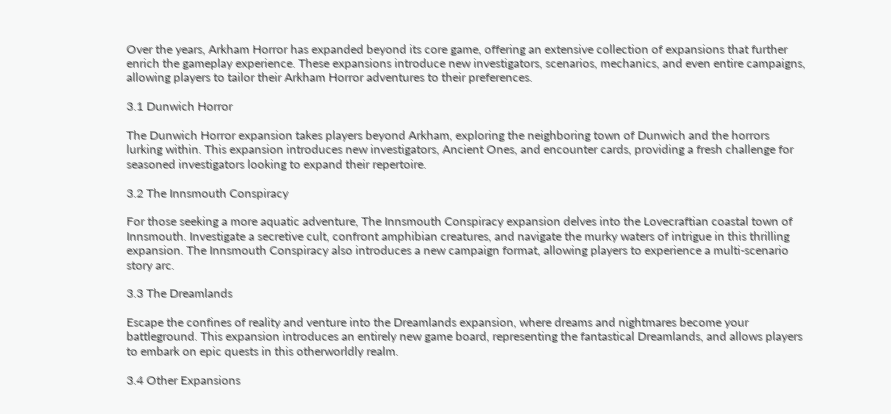Over the years, Arkham Horror has expanded beyond its core game, offering an extensive collection of expansions that further enrich the gameplay experience. These expansions introduce new investigators, scenarios, mechanics, and even entire campaigns, allowing players to tailor their Arkham Horror adventures to their preferences.

3.1 Dunwich Horror

The Dunwich Horror expansion takes players beyond Arkham, exploring the neighboring town of Dunwich and the horrors lurking within. This expansion introduces new investigators, Ancient Ones, and encounter cards, providing a fresh challenge for seasoned investigators looking to expand their repertoire.

3.2 The Innsmouth Conspiracy

For those seeking a more aquatic adventure, The Innsmouth Conspiracy expansion delves into the Lovecraftian coastal town of Innsmouth. Investigate a secretive cult, confront amphibian creatures, and navigate the murky waters of intrigue in this thrilling expansion. The Innsmouth Conspiracy also introduces a new campaign format, allowing players to experience a multi-scenario story arc.

3.3 The Dreamlands

Escape the confines of reality and venture into the Dreamlands expansion, where dreams and nightmares become your battleground. This expansion introduces an entirely new game board, representing the fantastical Dreamlands, and allows players to embark on epic quests in this otherworldly realm.

3.4 Other Expansions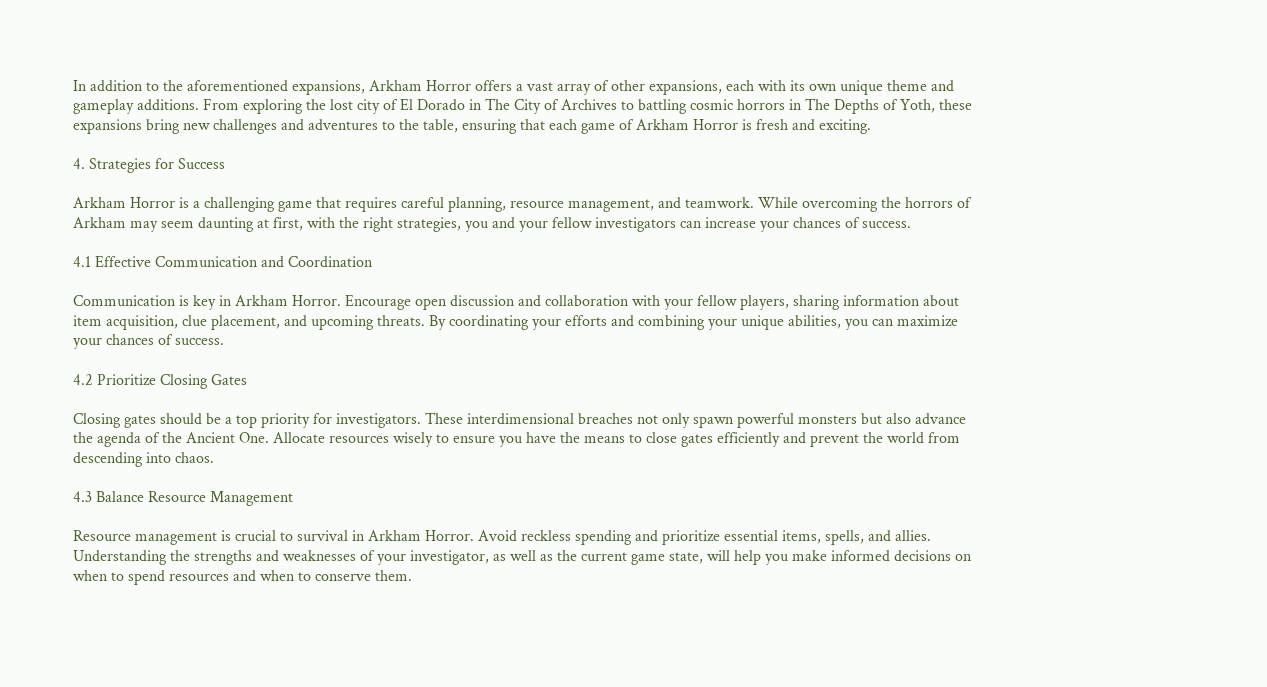In addition to the aforementioned expansions, Arkham Horror offers a vast array of other expansions, each with its own unique theme and gameplay additions. From exploring the lost city of El Dorado in The City of Archives to battling cosmic horrors in The Depths of Yoth, these expansions bring new challenges and adventures to the table, ensuring that each game of Arkham Horror is fresh and exciting.

4. Strategies for Success

Arkham Horror is a challenging game that requires careful planning, resource management, and teamwork. While overcoming the horrors of Arkham may seem daunting at first, with the right strategies, you and your fellow investigators can increase your chances of success.

4.1 Effective Communication and Coordination

Communication is key in Arkham Horror. Encourage open discussion and collaboration with your fellow players, sharing information about item acquisition, clue placement, and upcoming threats. By coordinating your efforts and combining your unique abilities, you can maximize your chances of success.

4.2 Prioritize Closing Gates

Closing gates should be a top priority for investigators. These interdimensional breaches not only spawn powerful monsters but also advance the agenda of the Ancient One. Allocate resources wisely to ensure you have the means to close gates efficiently and prevent the world from descending into chaos.

4.3 Balance Resource Management

Resource management is crucial to survival in Arkham Horror. Avoid reckless spending and prioritize essential items, spells, and allies. Understanding the strengths and weaknesses of your investigator, as well as the current game state, will help you make informed decisions on when to spend resources and when to conserve them.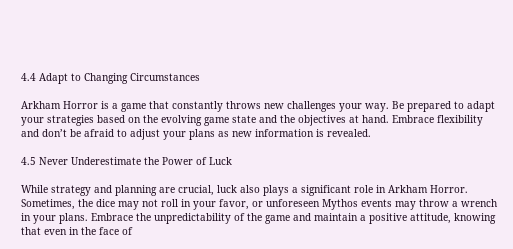4.4 Adapt to Changing Circumstances

Arkham Horror is a game that constantly throws new challenges your way. Be prepared to adapt your strategies based on the evolving game state and the objectives at hand. Embrace flexibility and don’t be afraid to adjust your plans as new information is revealed.

4.5 Never Underestimate the Power of Luck

While strategy and planning are crucial, luck also plays a significant role in Arkham Horror. Sometimes, the dice may not roll in your favor, or unforeseen Mythos events may throw a wrench in your plans. Embrace the unpredictability of the game and maintain a positive attitude, knowing that even in the face of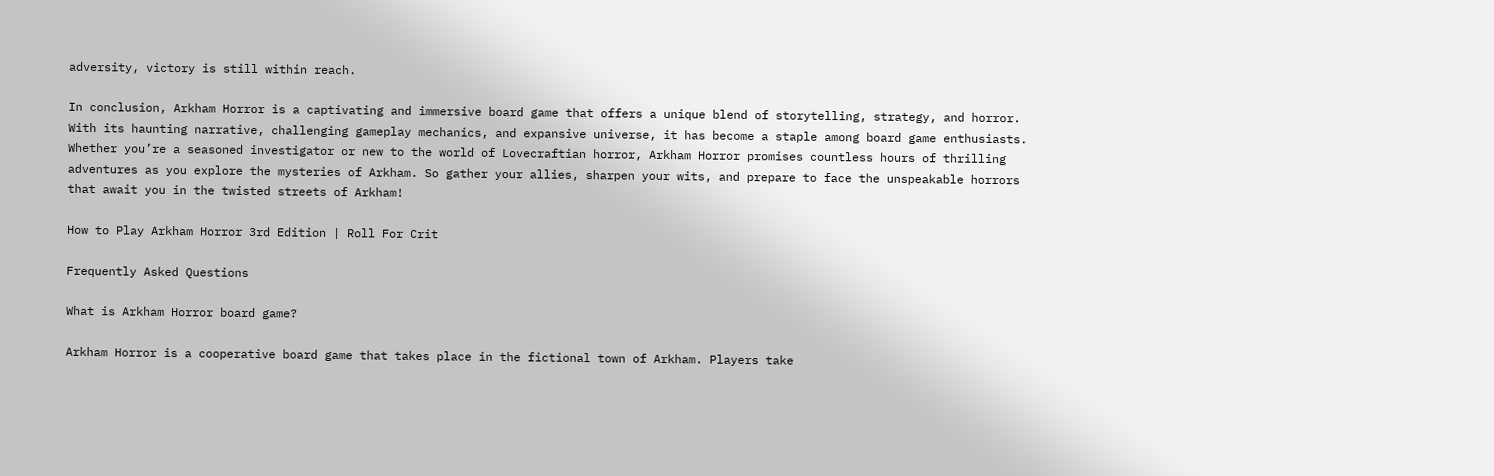adversity, victory is still within reach.

In conclusion, Arkham Horror is a captivating and immersive board game that offers a unique blend of storytelling, strategy, and horror. With its haunting narrative, challenging gameplay mechanics, and expansive universe, it has become a staple among board game enthusiasts. Whether you’re a seasoned investigator or new to the world of Lovecraftian horror, Arkham Horror promises countless hours of thrilling adventures as you explore the mysteries of Arkham. So gather your allies, sharpen your wits, and prepare to face the unspeakable horrors that await you in the twisted streets of Arkham!

How to Play Arkham Horror 3rd Edition | Roll For Crit

Frequently Asked Questions

What is Arkham Horror board game?

Arkham Horror is a cooperative board game that takes place in the fictional town of Arkham. Players take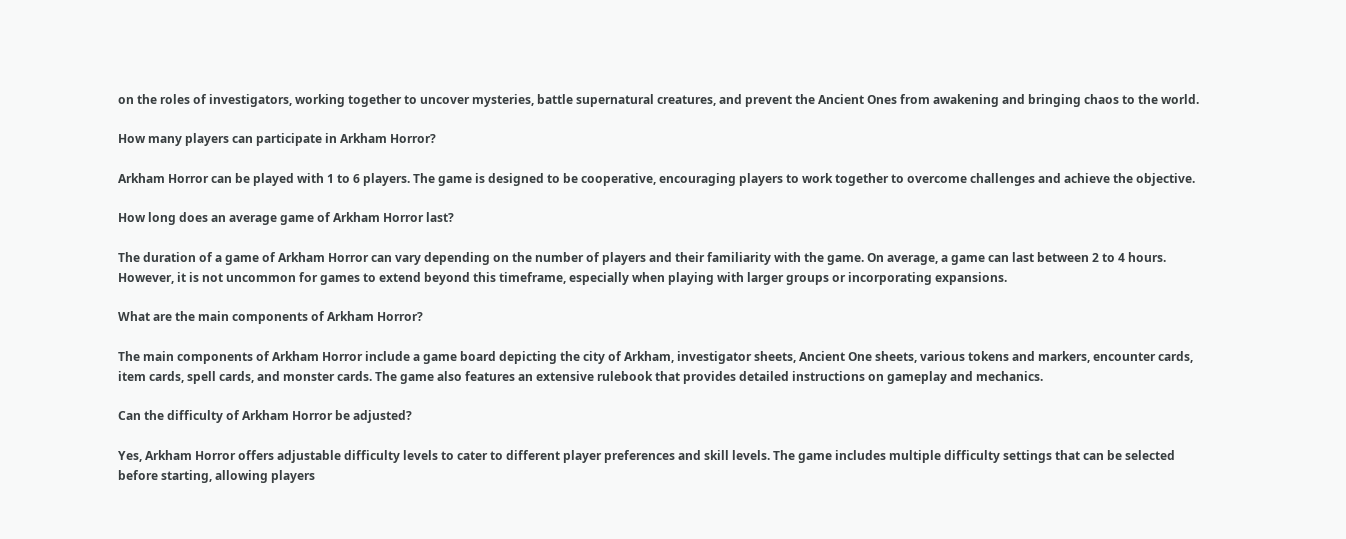on the roles of investigators, working together to uncover mysteries, battle supernatural creatures, and prevent the Ancient Ones from awakening and bringing chaos to the world.

How many players can participate in Arkham Horror?

Arkham Horror can be played with 1 to 6 players. The game is designed to be cooperative, encouraging players to work together to overcome challenges and achieve the objective.

How long does an average game of Arkham Horror last?

The duration of a game of Arkham Horror can vary depending on the number of players and their familiarity with the game. On average, a game can last between 2 to 4 hours. However, it is not uncommon for games to extend beyond this timeframe, especially when playing with larger groups or incorporating expansions.

What are the main components of Arkham Horror?

The main components of Arkham Horror include a game board depicting the city of Arkham, investigator sheets, Ancient One sheets, various tokens and markers, encounter cards, item cards, spell cards, and monster cards. The game also features an extensive rulebook that provides detailed instructions on gameplay and mechanics.

Can the difficulty of Arkham Horror be adjusted?

Yes, Arkham Horror offers adjustable difficulty levels to cater to different player preferences and skill levels. The game includes multiple difficulty settings that can be selected before starting, allowing players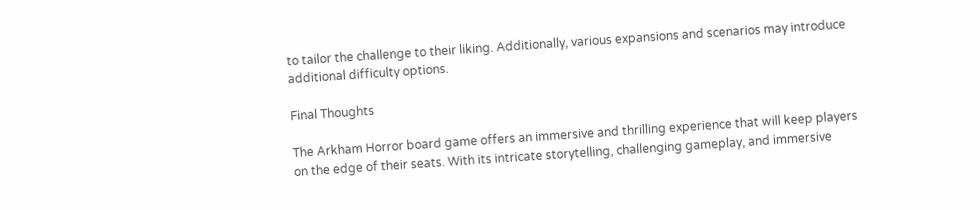to tailor the challenge to their liking. Additionally, various expansions and scenarios may introduce additional difficulty options.

Final Thoughts

The Arkham Horror board game offers an immersive and thrilling experience that will keep players on the edge of their seats. With its intricate storytelling, challenging gameplay, and immersive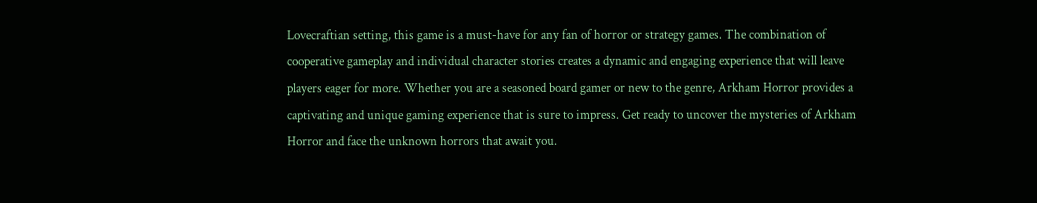Lovecraftian setting, this game is a must-have for any fan of horror or strategy games. The combination of cooperative gameplay and individual character stories creates a dynamic and engaging experience that will leave players eager for more. Whether you are a seasoned board gamer or new to the genre, Arkham Horror provides a captivating and unique gaming experience that is sure to impress. Get ready to uncover the mysteries of Arkham Horror and face the unknown horrors that await you.